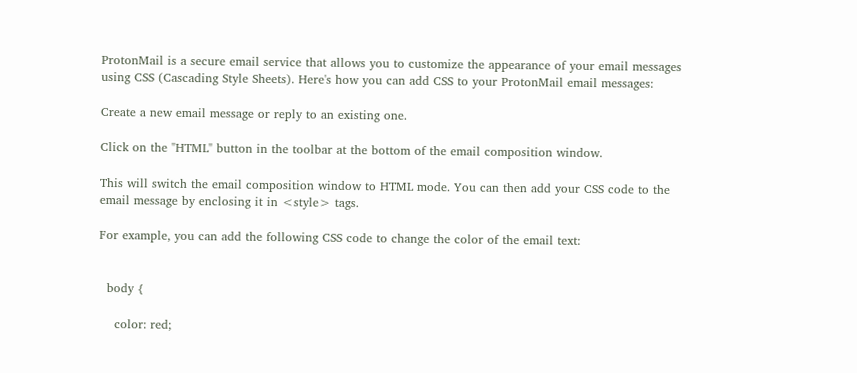ProtonMail is a secure email service that allows you to customize the appearance of your email messages using CSS (Cascading Style Sheets). Here's how you can add CSS to your ProtonMail email messages:

Create a new email message or reply to an existing one.

Click on the "HTML" button in the toolbar at the bottom of the email composition window.

This will switch the email composition window to HTML mode. You can then add your CSS code to the email message by enclosing it in <style> tags.

For example, you can add the following CSS code to change the color of the email text:


  body {

    color: red;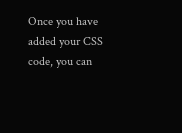Once you have added your CSS code, you can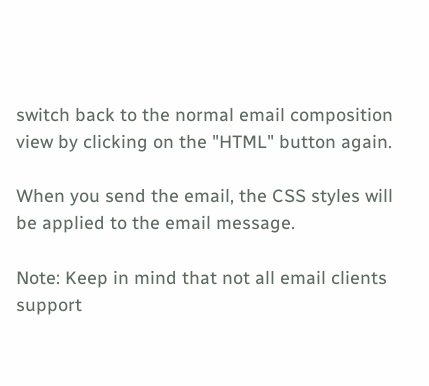switch back to the normal email composition view by clicking on the "HTML" button again.

When you send the email, the CSS styles will be applied to the email message.

Note: Keep in mind that not all email clients support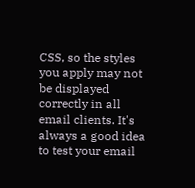CSS, so the styles you apply may not be displayed correctly in all email clients. It's always a good idea to test your email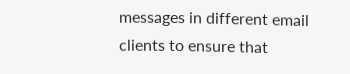messages in different email clients to ensure that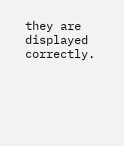they are displayed correctly.